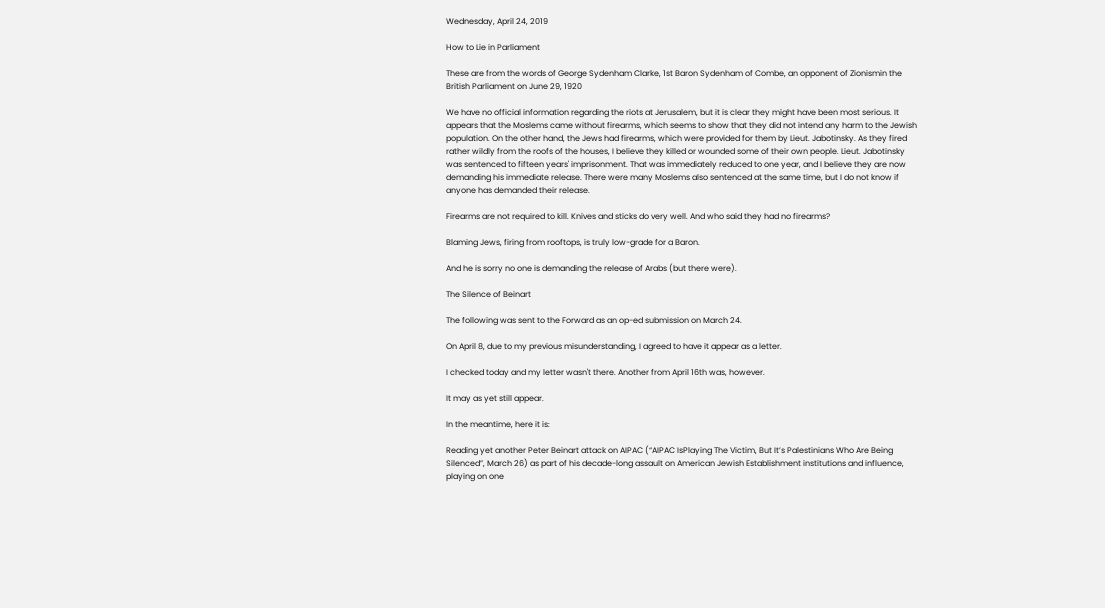Wednesday, April 24, 2019

How to Lie in Parliament

These are from the words of George Sydenham Clarke, 1st Baron Sydenham of Combe, an opponent of Zionismin the British Parliament on June 29, 1920

We have no official information regarding the riots at Jerusalem, but it is clear they might have been most serious. It appears that the Moslems came without firearms, which seems to show that they did not intend any harm to the Jewish population. On the other hand, the Jews had firearms, which were provided for them by Lieut. Jabotinsky. As they fired rather wildly from the roofs of the houses, I believe they killed or wounded some of their own people. Lieut. Jabotinsky was sentenced to fifteen years' imprisonment. That was immediately reduced to one year, and I believe they are now demanding his immediate release. There were many Moslems also sentenced at the same time, but I do not know if anyone has demanded their release.

Firearms are not required to kill. Knives and sticks do very well. And who said they had no firearms?

Blaming Jews, firing from rooftops, is truly low-grade for a Baron.

And he is sorry no one is demanding the release of Arabs (but there were).

The Silence of Beinart

The following was sent to the Forward as an op-ed submission on March 24.

On April 8, due to my previous misunderstanding, I agreed to have it appear as a letter.

I checked today and my letter wasn't there. Another from April 16th was, however.

It may as yet still appear.

In the meantime, here it is:

Reading yet another Peter Beinart attack on AIPAC (“AIPAC IsPlaying The Victim, But It’s Palestinians Who Are Being Silenced”, March 26) as part of his decade-long assault on American Jewish Establishment institutions and influence, playing on one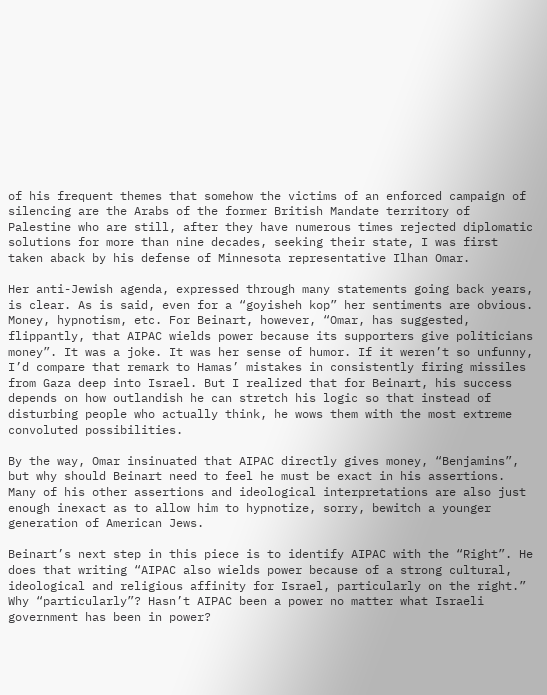of his frequent themes that somehow the victims of an enforced campaign of silencing are the Arabs of the former British Mandate territory of Palestine who are still, after they have numerous times rejected diplomatic solutions for more than nine decades, seeking their state, I was first taken aback by his defense of Minnesota representative Ilhan Omar.

Her anti-Jewish agenda, expressed through many statements going back years, is clear. As is said, even for a “goyisheh kop” her sentiments are obvious. Money, hypnotism, etc. For Beinart, however, “Omar, has suggested, flippantly, that AIPAC wields power because its supporters give politicians money”. It was a joke. It was her sense of humor. If it weren’t so unfunny, I’d compare that remark to Hamas’ mistakes in consistently firing missiles from Gaza deep into Israel. But I realized that for Beinart, his success depends on how outlandish he can stretch his logic so that instead of disturbing people who actually think, he wows them with the most extreme convoluted possibilities.

By the way, Omar insinuated that AIPAC directly gives money, “Benjamins”, but why should Beinart need to feel he must be exact in his assertions. Many of his other assertions and ideological interpretations are also just enough inexact as to allow him to hypnotize, sorry, bewitch a younger generation of American Jews.

Beinart’s next step in this piece is to identify AIPAC with the “Right”. He does that writing “AIPAC also wields power because of a strong cultural, ideological and religious affinity for Israel, particularly on the right.” Why “particularly”? Hasn’t AIPAC been a power no matter what Israeli government has been in power?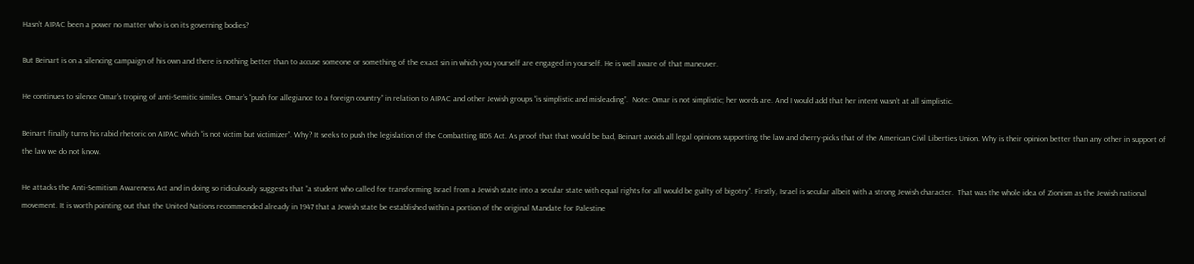Hasn’t AIPAC been a power no matter who is on its governing bodies?

But Beinart is on a silencing campaign of his own and there is nothing better than to accuse someone or something of the exact sin in which you yourself are engaged in yourself. He is well aware of that maneuver.

He continues to silence Omar’s troping of anti-Semitic similes. Omar’s “push for allegiance to a foreign country” in relation to AIPAC and other Jewish groups “is simplistic and misleading”.  Note: Omar is not simplistic; her words are. And I would add that her intent wasn’t at all simplistic.

Beinart finally turns his rabid rhetoric on AIPAC which “is not victim but victimizer”. Why? It seeks to push the legislation of the Combatting BDS Act. As proof that that would be bad, Beinart avoids all legal opinions supporting the law and cherry-picks that of the American Civil Liberties Union. Why is their opinion better than any other in support of the law we do not know.

He attacks the Anti-Semitism Awareness Act and in doing so ridiculously suggests that “a student who called for transforming Israel from a Jewish state into a secular state with equal rights for all would be guilty of bigotry”. Firstly, Israel is secular albeit with a strong Jewish character.  That was the whole idea of Zionism as the Jewish national movement. It is worth pointing out that the United Nations recommended already in 1947 that a Jewish state be established within a portion of the original Mandate for Palestine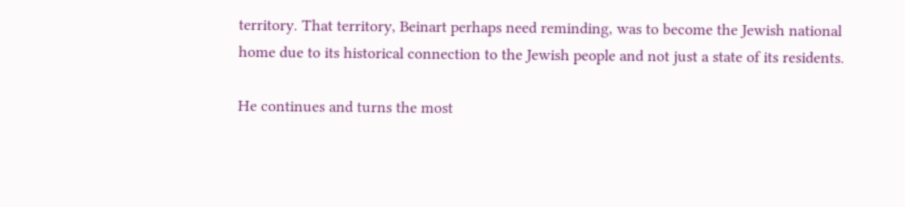territory. That territory, Beinart perhaps need reminding, was to become the Jewish national home due to its historical connection to the Jewish people and not just a state of its residents.

He continues and turns the most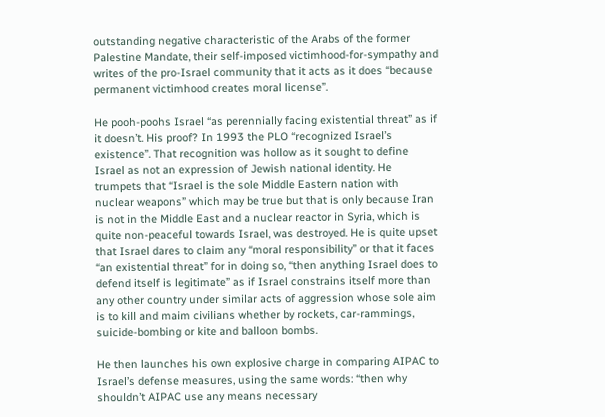outstanding negative characteristic of the Arabs of the former Palestine Mandate, their self-imposed victimhood-for-sympathy and writes of the pro-Israel community that it acts as it does “because permanent victimhood creates moral license”.

He pooh-poohs Israel “as perennially facing existential threat” as if it doesn’t. His proof? In 1993 the PLO “recognized Israel’s existence”. That recognition was hollow as it sought to define Israel as not an expression of Jewish national identity. He trumpets that “Israel is the sole Middle Eastern nation with nuclear weapons” which may be true but that is only because Iran is not in the Middle East and a nuclear reactor in Syria, which is quite non-peaceful towards Israel, was destroyed. He is quite upset that Israel dares to claim any “moral responsibility” or that it faces “an existential threat” for in doing so, “then anything Israel does to defend itself is legitimate” as if Israel constrains itself more than any other country under similar acts of aggression whose sole aim is to kill and maim civilians whether by rockets, car-rammings, suicide-bombing or kite and balloon bombs.

He then launches his own explosive charge in comparing AIPAC to Israel’s defense measures, using the same words: “then why shouldn’t AIPAC use any means necessary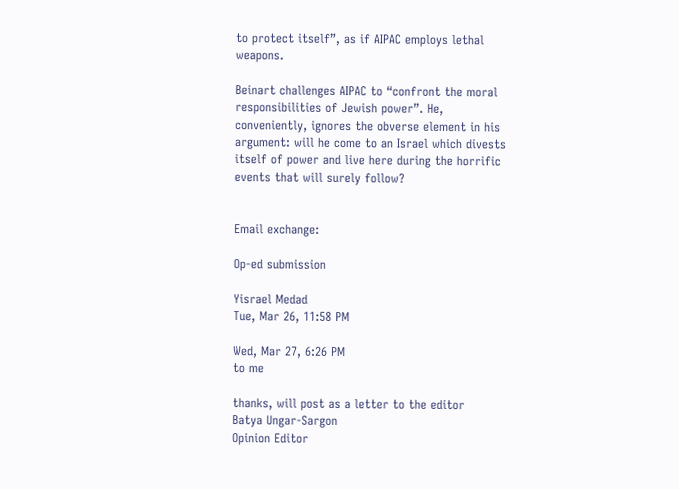to protect itself”, as if AIPAC employs lethal weapons.

Beinart challenges AIPAC to “confront the moral responsibilities of Jewish power”. He, conveniently, ignores the obverse element in his argument: will he come to an Israel which divests itself of power and live here during the horrific events that will surely follow?


Email exchange:

Op-ed submission

Yisrael Medad
Tue, Mar 26, 11:58 PM

Wed, Mar 27, 6:26 PM
to me

thanks, will post as a letter to the editor
Batya Ungar-Sargon
Opinion Editor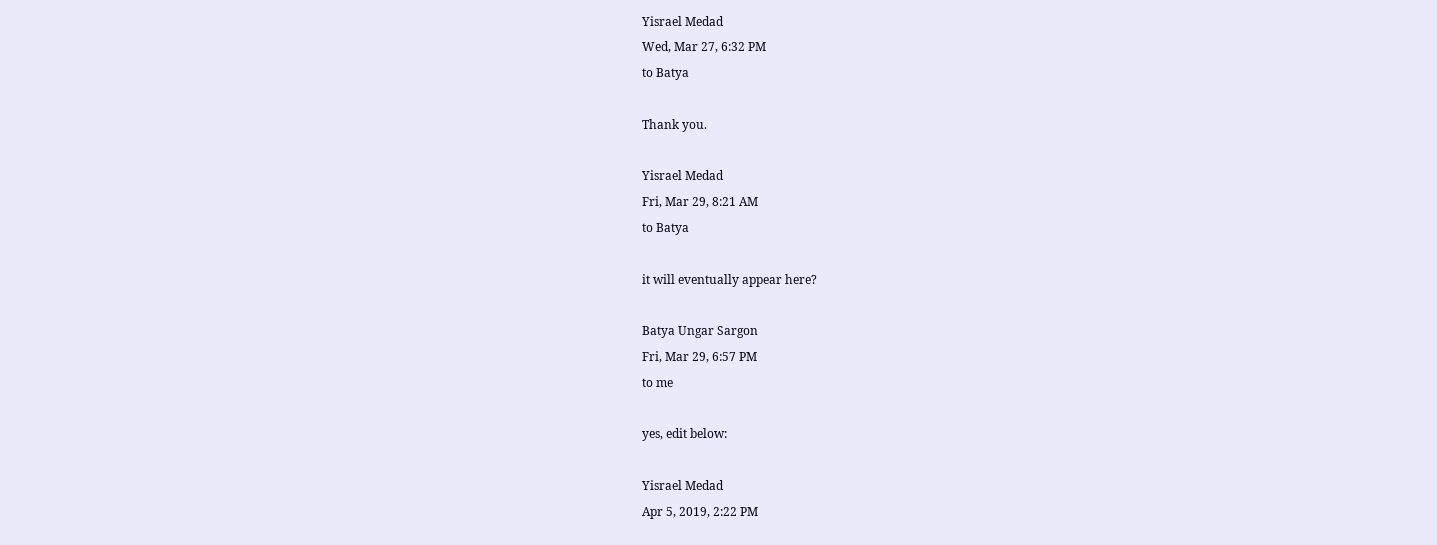Yisrael Medad
Wed, Mar 27, 6:32 PM
to Batya

Thank you.

Yisrael Medad
Fri, Mar 29, 8:21 AM
to Batya

it will eventually appear here?

Batya Ungar Sargon
Fri, Mar 29, 6:57 PM
to me

yes, edit below:

Yisrael Medad
Apr 5, 2019, 2:22 PM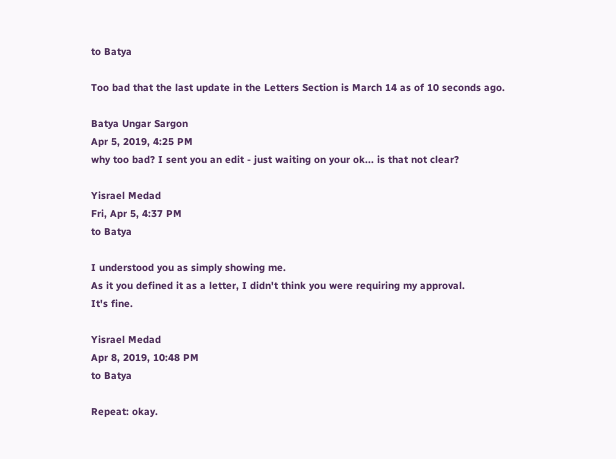to Batya

Too bad that the last update in the Letters Section is March 14 as of 10 seconds ago.

Batya Ungar Sargon
Apr 5, 2019, 4:25 PM
why too bad? I sent you an edit - just waiting on your ok... is that not clear?

Yisrael Medad
Fri, Apr 5, 4:37 PM
to Batya

I understood you as simply showing me.
As it you defined it as a letter, I didn't think you were requiring my approval.
It's fine.

Yisrael Medad
Apr 8, 2019, 10:48 PM
to Batya

Repeat: okay.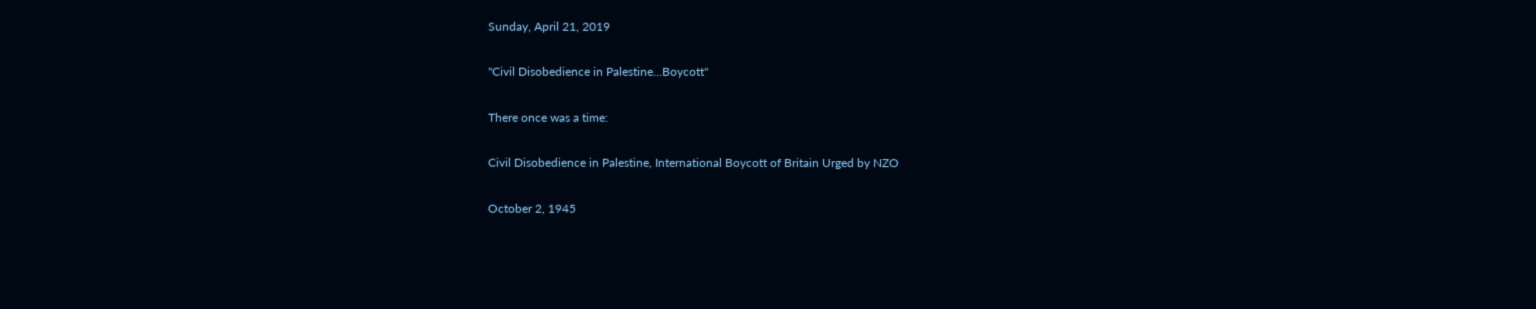Sunday, April 21, 2019

"Civil Disobedience in Palestine...Boycott"

There once was a time:

Civil Disobedience in Palestine, International Boycott of Britain Urged by NZO

October 2, 1945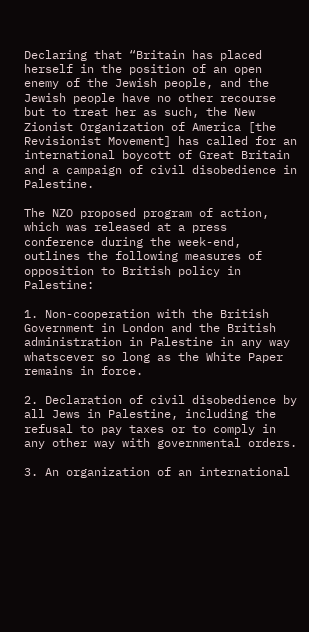Declaring that “Britain has placed herself in the position of an open enemy of the Jewish people, and the Jewish people have no other recourse but to treat her as such, the New Zionist Organization of America [the Revisionist Movement] has called for an international boycott of Great Britain and a campaign of civil disobedience in Palestine.

The NZO proposed program of action, which was released at a press conference during the week-end, outlines the following measures of opposition to British policy in Palestine:

1. Non-cooperation with the British Government in London and the British administration in Palestine in any way whatscever so long as the White Paper remains in force.

2. Declaration of civil disobedience by all Jews in Palestine, including the refusal to pay taxes or to comply in any other way with governmental orders.

3. An organization of an international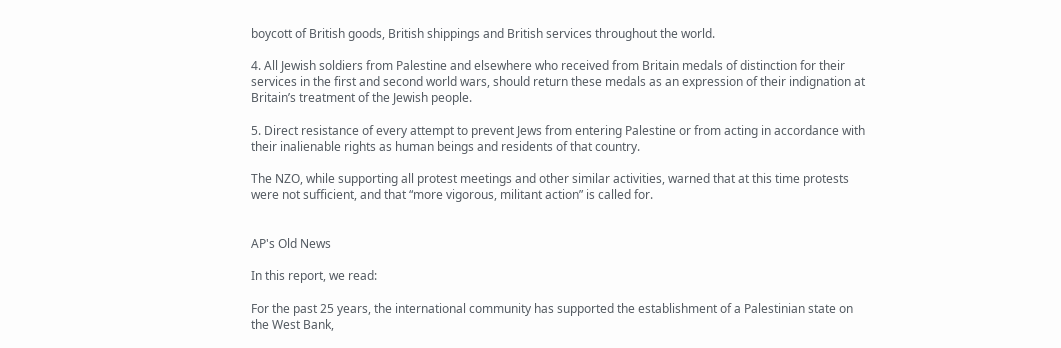boycott of British goods, British shippings and British services throughout the world.

4. All Jewish soldiers from Palestine and elsewhere who received from Britain medals of distinction for their services in the first and second world wars, should return these medals as an expression of their indignation at Britain’s treatment of the Jewish people.

5. Direct resistance of every attempt to prevent Jews from entering Palestine or from acting in accordance with their inalienable rights as human beings and residents of that country.

The NZO, while supporting all protest meetings and other similar activities, warned that at this time protests were not sufficient, and that “more vigorous, militant action” is called for.


AP's Old News

In this report, we read:

For the past 25 years, the international community has supported the establishment of a Palestinian state on the West Bank,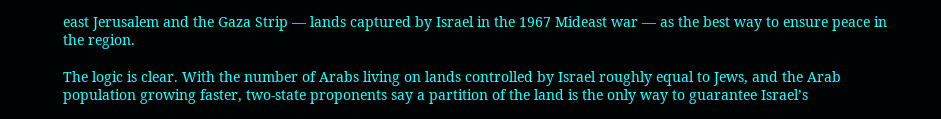east Jerusalem and the Gaza Strip — lands captured by Israel in the 1967 Mideast war — as the best way to ensure peace in the region.

The logic is clear. With the number of Arabs living on lands controlled by Israel roughly equal to Jews, and the Arab population growing faster, two-state proponents say a partition of the land is the only way to guarantee Israel’s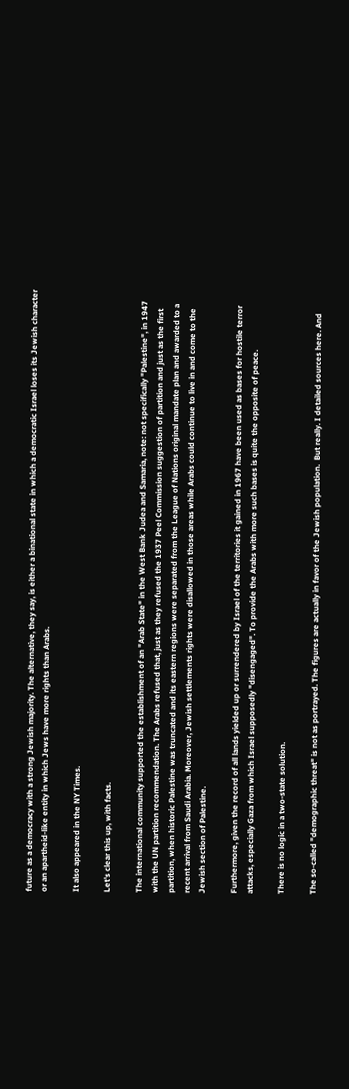future as a democracy with a strong Jewish majority. The alternative, they say, is either a binational state in which a democratic Israel loses its Jewish character or an apartheid-like entity in which Jews have more rights than Arabs.

It also appeared in the NY Times.

Let's clear this up, with facts.

The international community supported the establishment of an "Arab State" in the West Bank Judea and Samaria, note: not specifically "Palestine", in 1947 with the UN partition recommendation. The Arabs refused that, just as they refused the 1937 Peel Commission suggestion of partition and just as the first partition, when historic Palestine was truncated and its eastern regions were separated from the League of Nations original mandate plan and awarded to a recent arrival from Saudi Arabia. Moreover, Jewish settlements rights were disallowed in those areas while Arabs could continue to live in and come to the Jewish section of Palestine.

Furthermore, given the record of all lands yielded up or surrendered by Israel of the territories it gained in 1967 have been used as bases for hostile terror attacks, especially Gaza from which Israel supposedly "disengaged". To provide the Arabs with more such bases is quite the opposite of peace.

There is no logic in a two-state solution.

The so-called "demographic threat" is not as portrayed. The figures are actually in favor of the Jewish population.  But really. I detailed sources here. And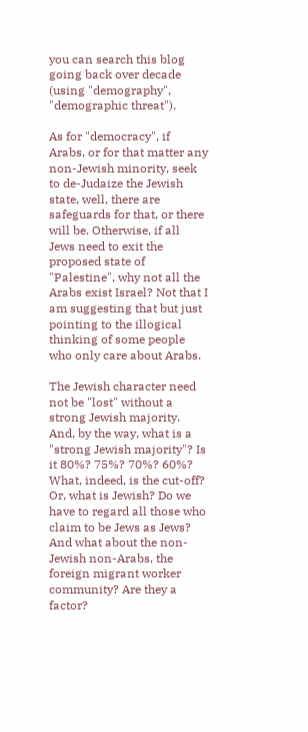you can search this blog going back over decade (using "demography", "demographic threat").

As for "democracy", if Arabs, or for that matter any non-Jewish minority, seek to de-Judaize the Jewish state, well, there are safeguards for that, or there will be. Otherwise, if all Jews need to exit the proposed state of "Palestine", why not all the Arabs exist Israel? Not that I am suggesting that but just pointing to the illogical thinking of some people who only care about Arabs.

The Jewish character need not be "lost" without a strong Jewish majority.  And, by the way, what is a "strong Jewish majority"? Is it 80%? 75%? 70%? 60%? What, indeed, is the cut-off? Or, what is Jewish? Do we have to regard all those who claim to be Jews as Jews? And what about the non-Jewish non-Arabs, the foreign migrant worker community? Are they a factor?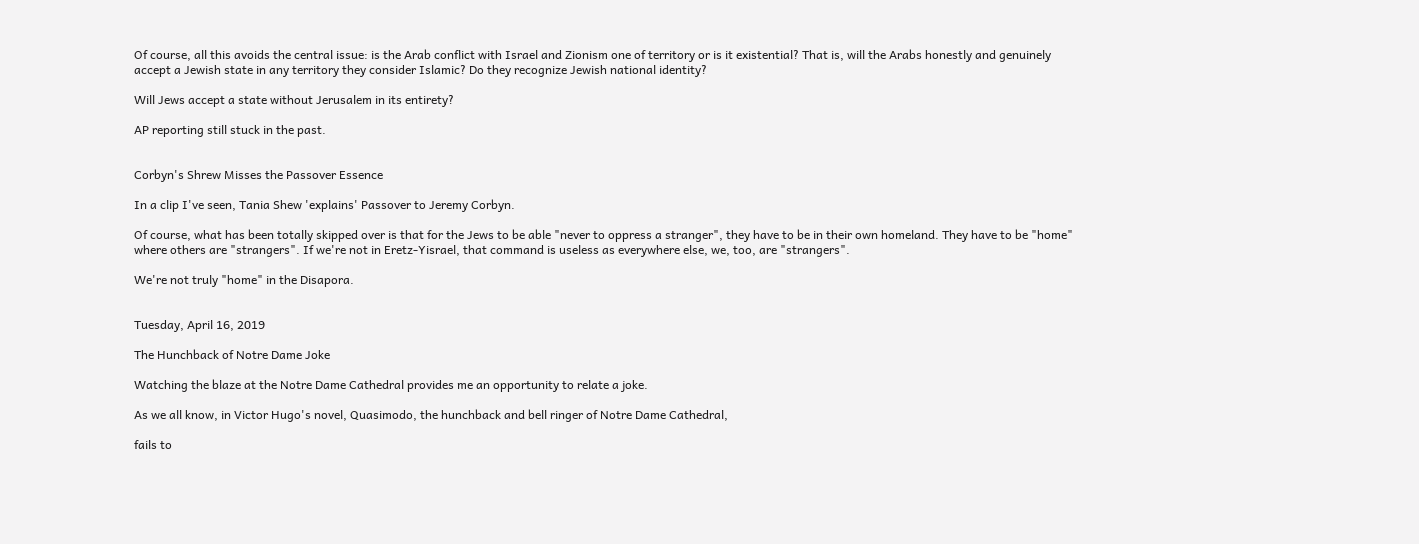Of course, all this avoids the central issue: is the Arab conflict with Israel and Zionism one of territory or is it existential? That is, will the Arabs honestly and genuinely accept a Jewish state in any territory they consider Islamic? Do they recognize Jewish national identity?

Will Jews accept a state without Jerusalem in its entirety?

AP reporting still stuck in the past.


Corbyn's Shrew Misses the Passover Essence

In a clip I've seen, Tania Shew 'explains' Passover to Jeremy Corbyn.

Of course, what has been totally skipped over is that for the Jews to be able "never to oppress a stranger", they have to be in their own homeland. They have to be "home" where others are "strangers". If we're not in Eretz-Yisrael, that command is useless as everywhere else, we, too, are "strangers".

We're not truly "home" in the Disapora.


Tuesday, April 16, 2019

The Hunchback of Notre Dame Joke

Watching the blaze at the Notre Dame Cathedral provides me an opportunity to relate a joke.

As we all know, in Victor Hugo's novel, Quasimodo, the hunchback and bell ringer of Notre Dame Cathedral,

fails to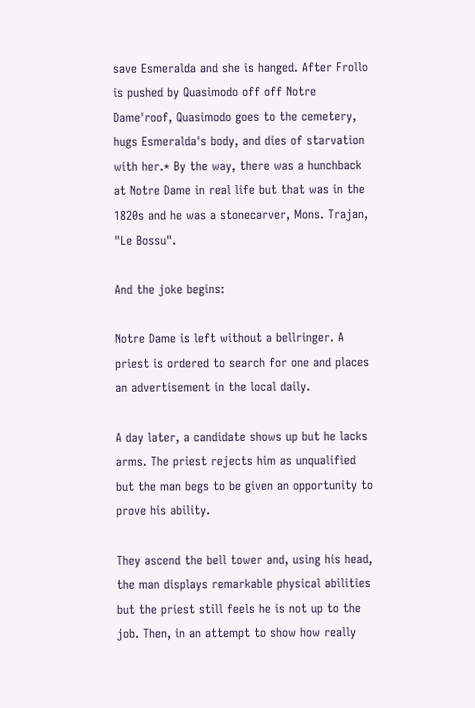save Esmeralda and she is hanged. After Frollo is pushed by Quasimodo off off Notre Dame'roof, Quasimodo goes to the cemetery, hugs Esmeralda's body, and dies of starvation with her.* By the way, there was a hunchback at Notre Dame in real life but that was in the 1820s and he was a stonecarver, Mons. Trajan, "Le Bossu".

And the joke begins:

Notre Dame is left without a bellringer. A priest is ordered to search for one and places an advertisement in the local daily.

A day later, a candidate shows up but he lacks arms. The priest rejects him as unqualified but the man begs to be given an opportunity to prove his ability.

They ascend the bell tower and, using his head, the man displays remarkable physical abilities but the priest still feels he is not up to the job. Then, in an attempt to show how really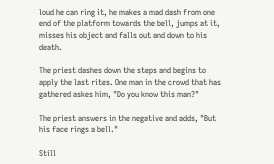loud he can ring it, he makes a mad dash from one end of the platform towards the bell, jumps at it, misses his object and falls out and down to his death.

The priest dashes down the steps and begins to apply the last rites. One man in the crowd that has gathered askes him, "Do you know this man?"

The priest answers in the negative and adds, "But his face rings a bell."

Still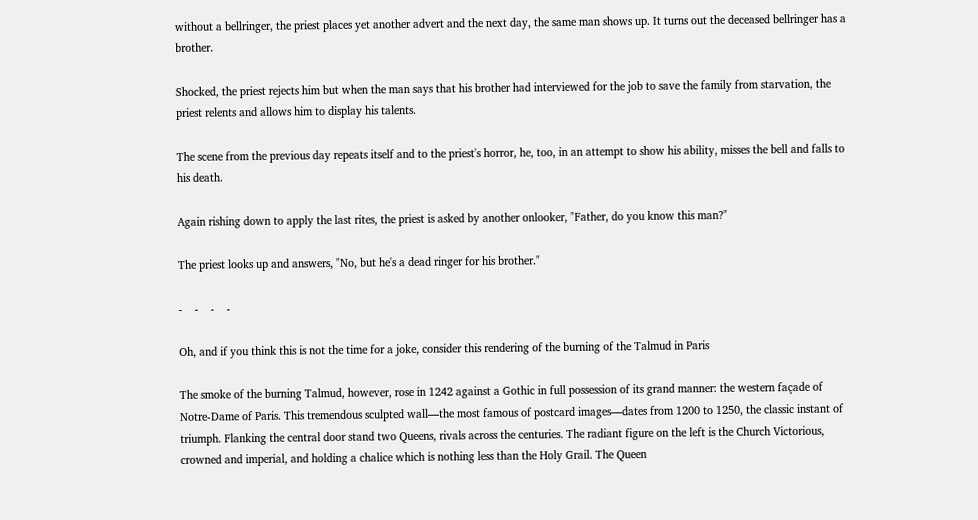without a bellringer, the priest places yet another advert and the next day, the same man shows up. It turns out the deceased bellringer has a brother.

Shocked, the priest rejects him but when the man says that his brother had interviewed for the job to save the family from starvation, the priest relents and allows him to display his talents.

The scene from the previous day repeats itself and to the priest's horror, he, too, in an attempt to show his ability, misses the bell and falls to his death.

Again rishing down to apply the last rites, the priest is asked by another onlooker, "Father, do you know this man?"

The priest looks up and answers, "No, but he's a dead ringer for his brother."

-    -    -    -

Oh, and if you think this is not the time for a joke, consider this rendering of the burning of the Talmud in Paris

The smoke of the burning Talmud, however, rose in 1242 against a Gothic in full possession of its grand manner: the western façade of Notre-Dame of Paris. This tremendous sculpted wall—the most famous of postcard images—dates from 1200 to 1250, the classic instant of triumph. Flanking the central door stand two Queens, rivals across the centuries. The radiant figure on the left is the Church Victorious, crowned and imperial, and holding a chalice which is nothing less than the Holy Grail. The Queen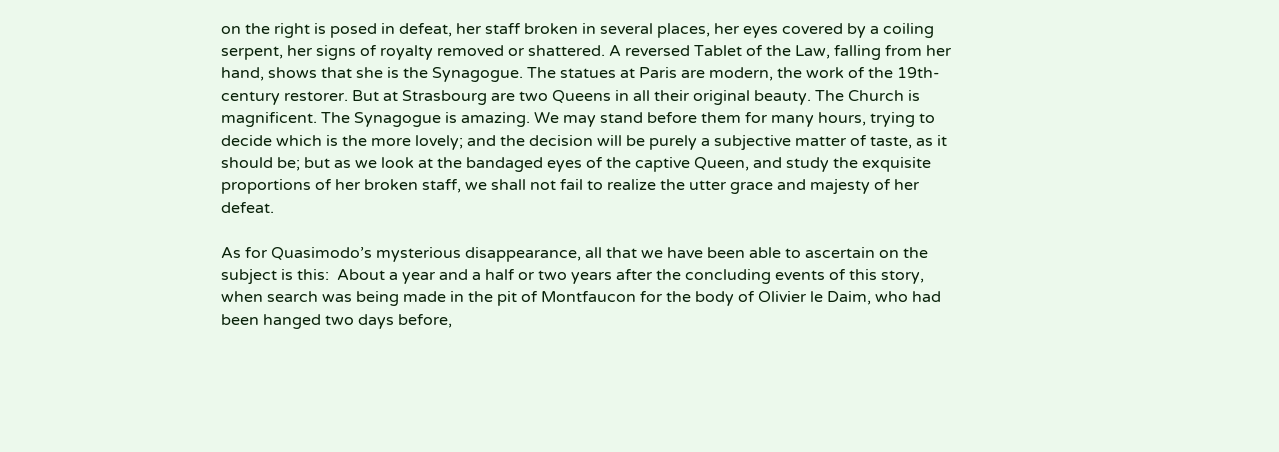on the right is posed in defeat, her staff broken in several places, her eyes covered by a coiling serpent, her signs of royalty removed or shattered. A reversed Tablet of the Law, falling from her hand, shows that she is the Synagogue. The statues at Paris are modern, the work of the 19th-century restorer. But at Strasbourg are two Queens in all their original beauty. The Church is magnificent. The Synagogue is amazing. We may stand before them for many hours, trying to decide which is the more lovely; and the decision will be purely a subjective matter of taste, as it should be; but as we look at the bandaged eyes of the captive Queen, and study the exquisite proportions of her broken staff, we shall not fail to realize the utter grace and majesty of her defeat.

As for Quasimodo’s mysterious disappearance, all that we have been able to ascertain on the subject is this:  About a year and a half or two years after the concluding events of this story, when search was being made in the pit of Montfaucon for the body of Olivier le Daim, who had been hanged two days before,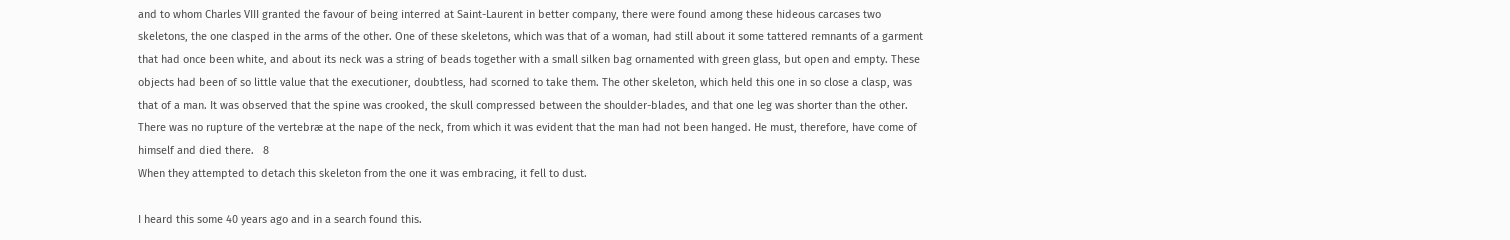and to whom Charles VIII granted the favour of being interred at Saint-Laurent in better company, there were found among these hideous carcases two skeletons, the one clasped in the arms of the other. One of these skeletons, which was that of a woman, had still about it some tattered remnants of a garment that had once been white, and about its neck was a string of beads together with a small silken bag ornamented with green glass, but open and empty. These objects had been of so little value that the executioner, doubtless, had scorned to take them. The other skeleton, which held this one in so close a clasp, was that of a man. It was observed that the spine was crooked, the skull compressed between the shoulder-blades, and that one leg was shorter than the other. There was no rupture of the vertebræ at the nape of the neck, from which it was evident that the man had not been hanged. He must, therefore, have come of himself and died there.   8
When they attempted to detach this skeleton from the one it was embracing, it fell to dust.

I heard this some 40 years ago and in a search found this.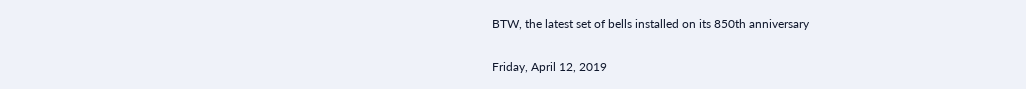BTW, the latest set of bells installed on its 850th anniversary


Friday, April 12, 2019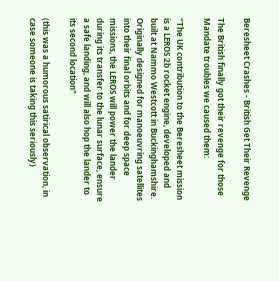Beresheet Crashes - British Get Their Revenge

The British finally got their revenge for those Mandate troubles we caused them:

"The UK contribution to the Beresheet mission is a LEROS 2b rocket engine, developed and built at Nammo Westcott in Buckinghamshire. Originally designed for manoeuvring satellites into their final orbits and for deep space missions, the LEROS will power the lander during its transfer to the lunar surface, ensure a safe landing, and will also hop the lander to its second location"

(this was a humorous satirical observation, in case someone is taking this seriously)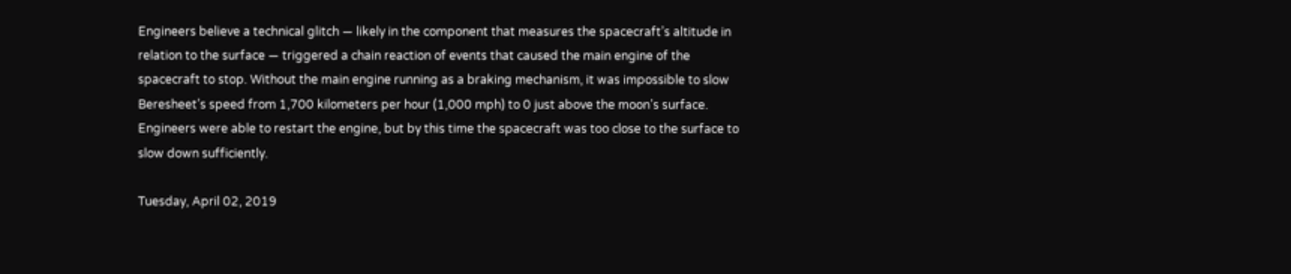Engineers believe a technical glitch — likely in the component that measures the spacecraft’s altitude in relation to the surface — triggered a chain reaction of events that caused the main engine of the spacecraft to stop. Without the main engine running as a braking mechanism, it was impossible to slow Beresheet’s speed from 1,700 kilometers per hour (1,000 mph) to 0 just above the moon’s surface. Engineers were able to restart the engine, but by this time the spacecraft was too close to the surface to slow down sufficiently.

Tuesday, April 02, 2019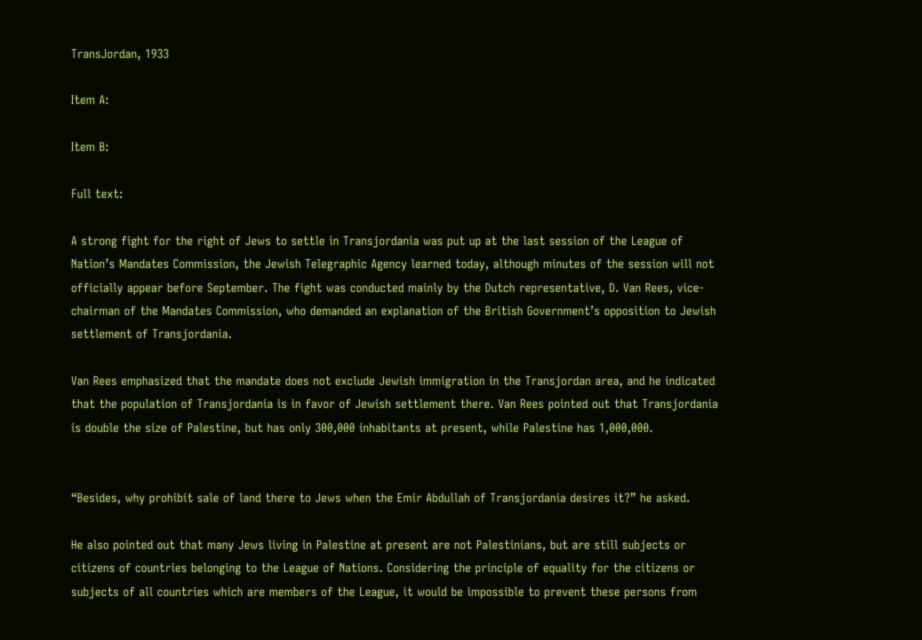TransJordan, 1933

Item A:

Item B:

Full text:

A strong fight for the right of Jews to settle in Transjordania was put up at the last session of the League of Nation’s Mandates Commission, the Jewish Telegraphic Agency learned today, although minutes of the session will not officially appear before September. The fight was conducted mainly by the Dutch representative, D. Van Rees, vice-chairman of the Mandates Commission, who demanded an explanation of the British Government’s opposition to Jewish settlement of Transjordania.

Van Rees emphasized that the mandate does not exclude Jewish immigration in the Transjordan area, and he indicated that the population of Transjordania is in favor of Jewish settlement there. Van Rees pointed out that Transjordania is double the size of Palestine, but has only 300,000 inhabitants at present, while Palestine has 1,000,000.


“Besides, why prohibit sale of land there to Jews when the Emir Abdullah of Transjordania desires it?” he asked.

He also pointed out that many Jews living in Palestine at present are not Palestinians, but are still subjects or citizens of countries belonging to the League of Nations. Considering the principle of equality for the citizens or subjects of all countries which are members of the League, it would be impossible to prevent these persons from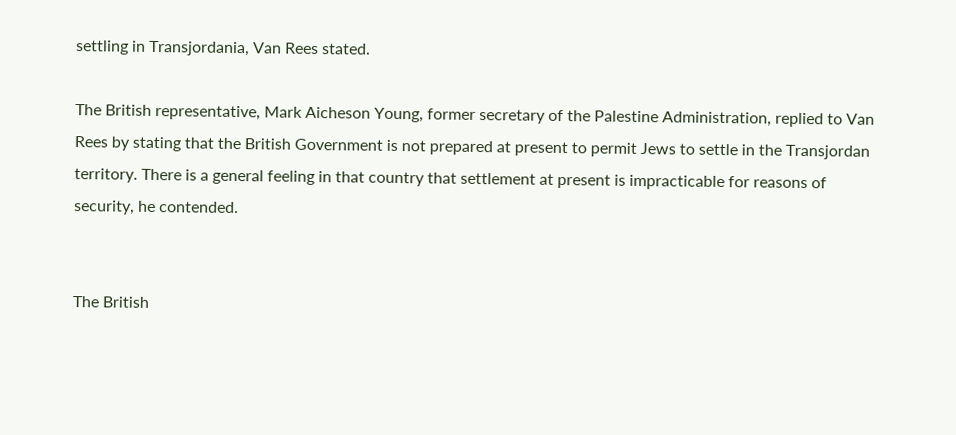settling in Transjordania, Van Rees stated.

The British representative, Mark Aicheson Young, former secretary of the Palestine Administration, replied to Van Rees by stating that the British Government is not prepared at present to permit Jews to settle in the Transjordan territory. There is a general feeling in that country that settlement at present is impracticable for reasons of security, he contended.


The British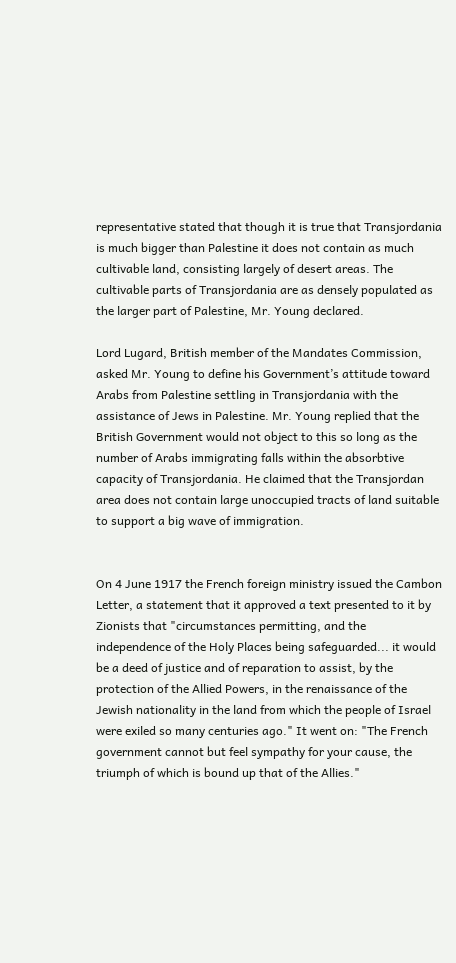representative stated that though it is true that Transjordania is much bigger than Palestine it does not contain as much cultivable land, consisting largely of desert areas. The cultivable parts of Transjordania are as densely populated as the larger part of Palestine, Mr. Young declared.

Lord Lugard, British member of the Mandates Commission, asked Mr. Young to define his Government’s attitude toward Arabs from Palestine settling in Transjordania with the assistance of Jews in Palestine. Mr. Young replied that the British Government would not object to this so long as the number of Arabs immigrating falls within the absorbtive capacity of Transjordania. He claimed that the Transjordan area does not contain large unoccupied tracts of land suitable to support a big wave of immigration.


On 4 June 1917 the French foreign ministry issued the Cambon Letter, a statement that it approved a text presented to it by Zionists that "circumstances permitting, and the independence of the Holy Places being safeguarded... it would be a deed of justice and of reparation to assist, by the protection of the Allied Powers, in the renaissance of the Jewish nationality in the land from which the people of Israel were exiled so many centuries ago." It went on: "The French government cannot but feel sympathy for your cause, the triumph of which is bound up that of the Allies."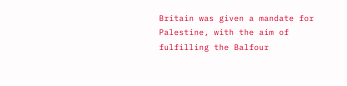Britain was given a mandate for Palestine, with the aim of fulfilling the Balfour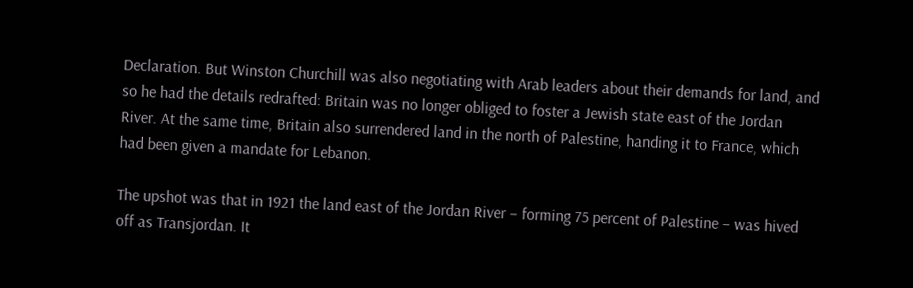Declaration. But Winston Churchill was also negotiating with Arab leaders about their demands for land, and so he had the details redrafted: Britain was no longer obliged to foster a Jewish state east of the Jordan River. At the same time, Britain also surrendered land in the north of Palestine, handing it to France, which had been given a mandate for Lebanon.

The upshot was that in 1921 the land east of the Jordan River – forming 75 percent of Palestine – was hived off as Transjordan. It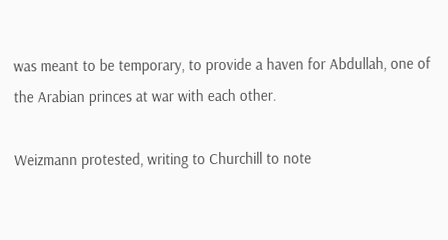was meant to be temporary, to provide a haven for Abdullah, one of the Arabian princes at war with each other.

Weizmann protested, writing to Churchill to note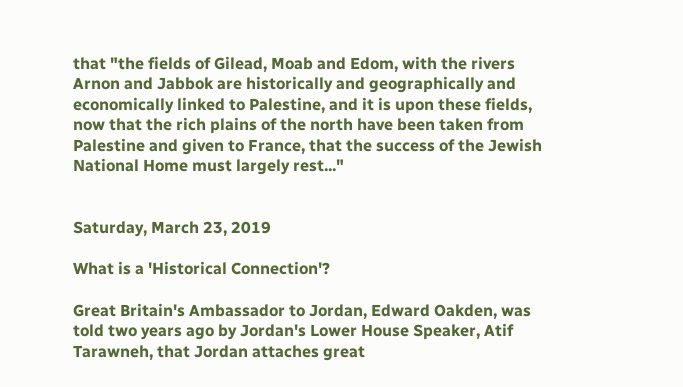that "the fields of Gilead, Moab and Edom, with the rivers Arnon and Jabbok are historically and geographically and economically linked to Palestine, and it is upon these fields, now that the rich plains of the north have been taken from Palestine and given to France, that the success of the Jewish National Home must largely rest..."


Saturday, March 23, 2019

What is a 'Historical Connection'?

Great Britain's Ambassador to Jordan, Edward Oakden, was told two years ago by Jordan's Lower House Speaker, Atif Tarawneh, that Jordan attaches great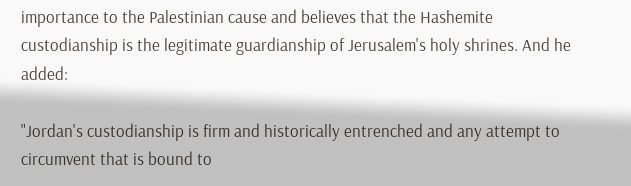importance to the Palestinian cause and believes that the Hashemite custodianship is the legitimate guardianship of Jerusalem's holy shrines. And he added:

"Jordan's custodianship is firm and historically entrenched and any attempt to circumvent that is bound to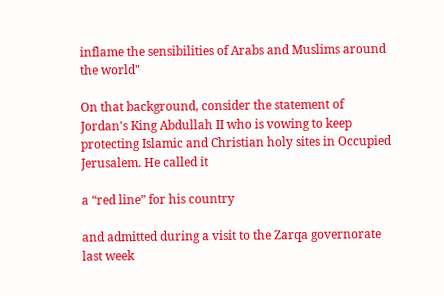inflame the sensibilities of Arabs and Muslims around the world"

On that background, consider the statement of Jordan's King Abdullah II who is vowing to keep protecting Islamic and Christian holy sites in Occupied Jerusalem. He called it

a “red line” for his country

and admitted during a visit to the Zarqa governorate last week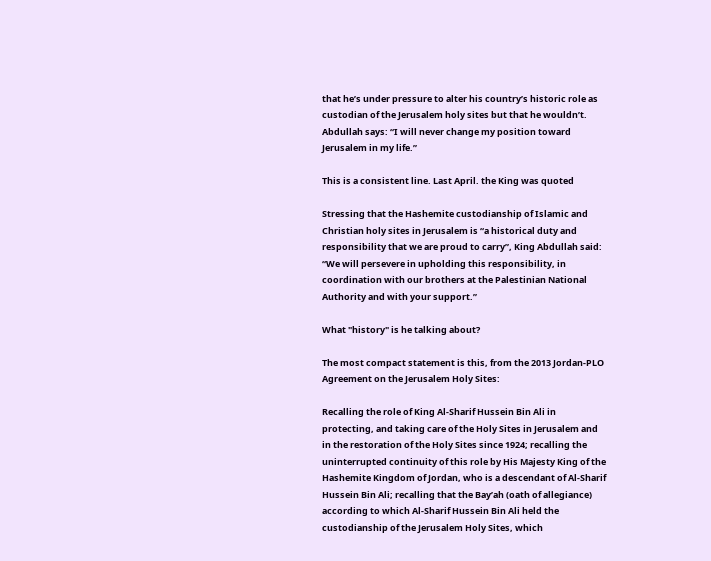that he’s under pressure to alter his country’s historic role as custodian of the Jerusalem holy sites but that he wouldn’t. Abdullah says: “I will never change my position toward Jerusalem in my life.”

This is a consistent line. Last April. the King was quoted

Stressing that the Hashemite custodianship of Islamic and Christian holy sites in Jerusalem is “a historical duty and responsibility that we are proud to carry”, King Abdullah said: “We will persevere in upholding this responsibility, in coordination with our brothers at the Palestinian National Authority and with your support.”

What "history" is he talking about?

The most compact statement is this, from the 2013 Jordan-PLO Agreement on the Jerusalem Holy Sites:

Recalling the role of King Al-Sharif Hussein Bin Ali in protecting, and taking care of the Holy Sites in Jerusalem and in the restoration of the Holy Sites since 1924; recalling the uninterrupted continuity of this role by His Majesty King of the Hashemite Kingdom of Jordan, who is a descendant of Al-Sharif Hussein Bin Ali; recalling that the Bay’ah (oath of allegiance) according to which Al-Sharif Hussein Bin Ali held the custodianship of the Jerusalem Holy Sites, which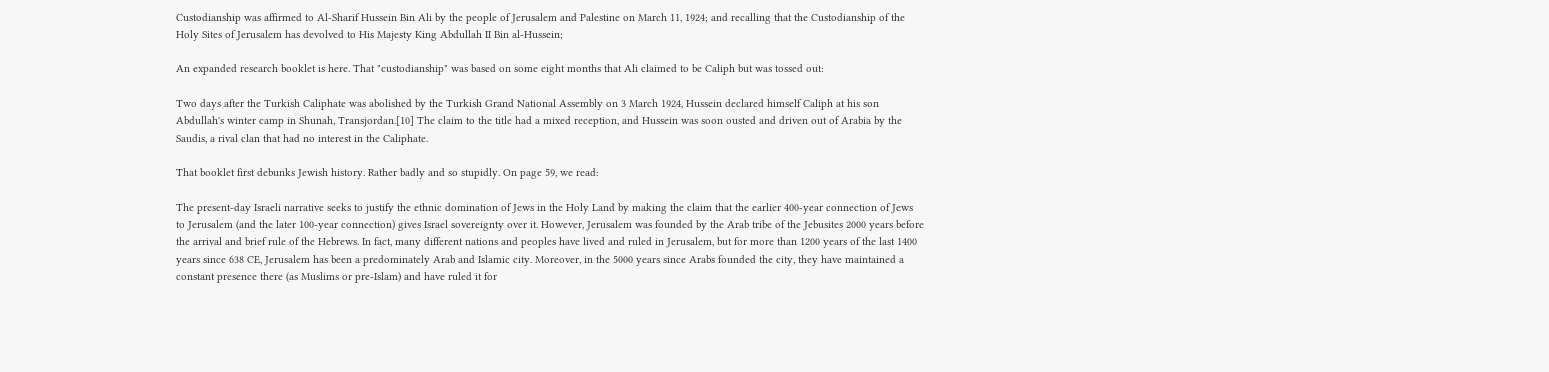Custodianship was affirmed to Al-Sharif Hussein Bin Ali by the people of Jerusalem and Palestine on March 11, 1924; and recalling that the Custodianship of the Holy Sites of Jerusalem has devolved to His Majesty King Abdullah II Bin al-Hussein;

An expanded research booklet is here. That "custodianship" was based on some eight months that Ali claimed to be Caliph but was tossed out:

Two days after the Turkish Caliphate was abolished by the Turkish Grand National Assembly on 3 March 1924, Hussein declared himself Caliph at his son Abdullah's winter camp in Shunah, Transjordan.[10] The claim to the title had a mixed reception, and Hussein was soon ousted and driven out of Arabia by the Saudis, a rival clan that had no interest in the Caliphate.

That booklet first debunks Jewish history. Rather badly and so stupidly. On page 59, we read:

The present-day Israeli narrative seeks to justify the ethnic domination of Jews in the Holy Land by making the claim that the earlier 400-year connection of Jews to Jerusalem (and the later 100-year connection) gives Israel sovereignty over it. However, Jerusalem was founded by the Arab tribe of the Jebusites 2000 years before the arrival and brief rule of the Hebrews. In fact, many different nations and peoples have lived and ruled in Jerusalem, but for more than 1200 years of the last 1400 years since 638 CE, Jerusalem has been a predominately Arab and Islamic city. Moreover, in the 5000 years since Arabs founded the city, they have maintained a constant presence there (as Muslims or pre-Islam) and have ruled it for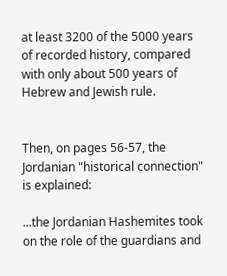at least 3200 of the 5000 years of recorded history, compared with only about 500 years of Hebrew and Jewish rule.


Then, on pages 56-57, the Jordanian "historical connection" is explained:

...the Jordanian Hashemites took on the role of the guardians and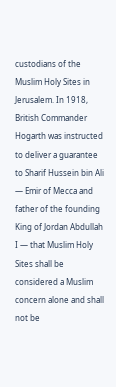custodians of the Muslim Holy Sites in Jerusalem. In 1918, British Commander Hogarth was instructed to deliver a guarantee to Sharif Hussein bin Ali — Emir of Mecca and father of the founding King of Jordan Abdullah I — that Muslim Holy Sites shall be considered a Muslim concern alone and shall not be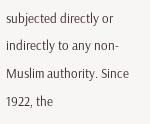subjected directly or indirectly to any non-Muslim authority. Since 1922, the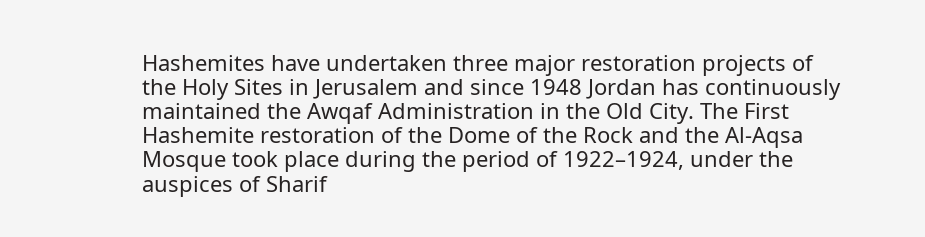Hashemites have undertaken three major restoration projects of the Holy Sites in Jerusalem and since 1948 Jordan has continuously maintained the Awqaf Administration in the Old City. The First Hashemite restoration of the Dome of the Rock and the Al-Aqsa Mosque took place during the period of 1922–1924, under the auspices of Sharif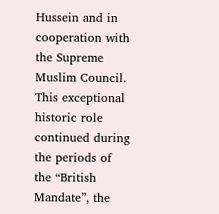Hussein and in cooperation with the Supreme Muslim Council. This exceptional historic role continued during the periods of the “British Mandate”, the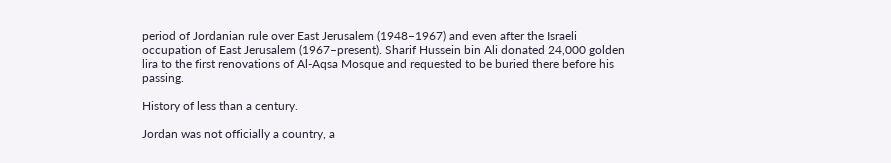period of Jordanian rule over East Jerusalem (1948–1967) and even after the Israeli occupation of East Jerusalem (1967–present). Sharif Hussein bin Ali donated 24,000 golden lira to the first renovations of Al-Aqsa Mosque and requested to be buried there before his passing.

History of less than a century.

Jordan was not officially a country, a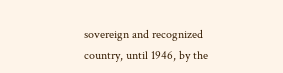sovereign and recognized country, until 1946, by the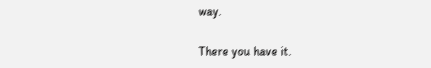way.

There you have it.